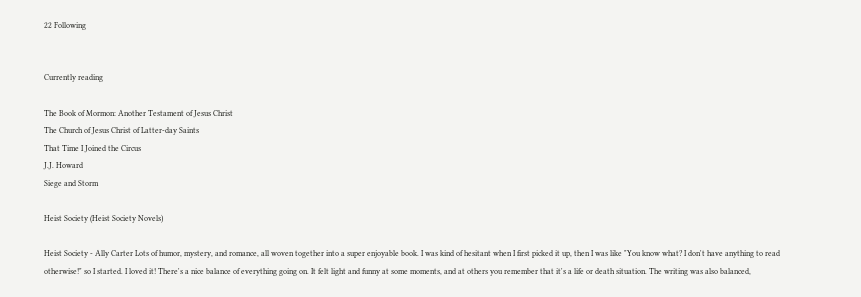22 Following


Currently reading

The Book of Mormon: Another Testament of Jesus Christ
The Church of Jesus Christ of Latter-day Saints
That Time I Joined the Circus
J.J. Howard
Siege and Storm

Heist Society (Heist Society Novels)

Heist Society - Ally Carter Lots of humor, mystery, and romance, all woven together into a super enjoyable book. I was kind of hesitant when I first picked it up, then I was like "You know what? I don't have anything to read otherwise!" so I started. I loved it! There's a nice balance of everything going on. It felt light and funny at some moments, and at others you remember that it's a life or death situation. The writing was also balanced,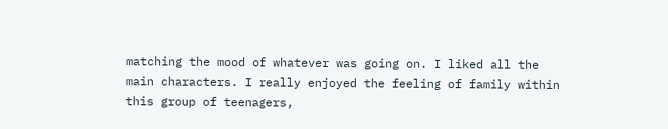matching the mood of whatever was going on. I liked all the main characters. I really enjoyed the feeling of family within this group of teenagers,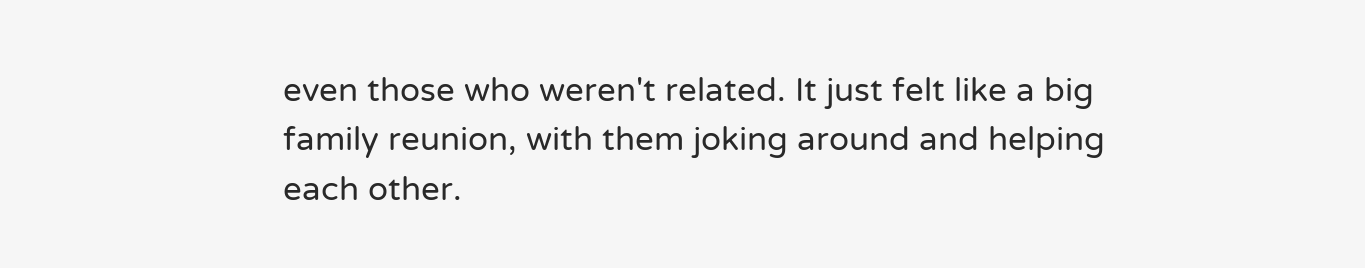even those who weren't related. It just felt like a big family reunion, with them joking around and helping each other.